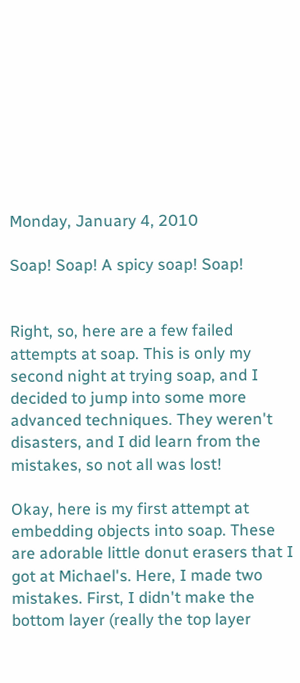Monday, January 4, 2010

Soap! Soap! A spicy soap! Soap!


Right, so, here are a few failed attempts at soap. This is only my second night at trying soap, and I decided to jump into some more advanced techniques. They weren't disasters, and I did learn from the mistakes, so not all was lost!

Okay, here is my first attempt at embedding objects into soap. These are adorable little donut erasers that I got at Michael's. Here, I made two mistakes. First, I didn't make the bottom layer (really the top layer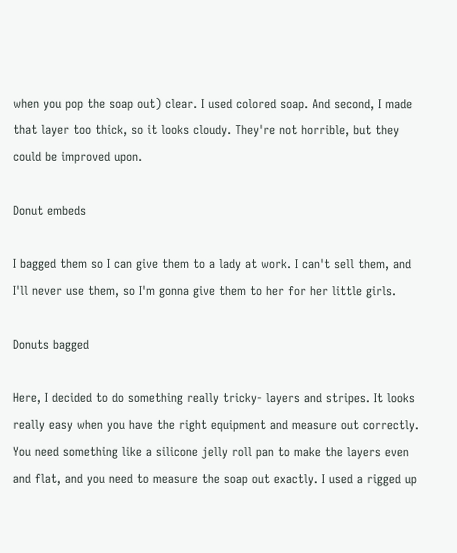when you pop the soap out) clear. I used colored soap. And second, I made that layer too thick, so it looks cloudy. They're not horrible, but they could be improved upon.

Donut embeds

I bagged them so I can give them to a lady at work. I can't sell them, and I'll never use them, so I'm gonna give them to her for her little girls.

Donuts bagged

Here, I decided to do something really tricky- layers and stripes. It looks really easy when you have the right equipment and measure out correctly. You need something like a silicone jelly roll pan to make the layers even and flat, and you need to measure the soap out exactly. I used a rigged up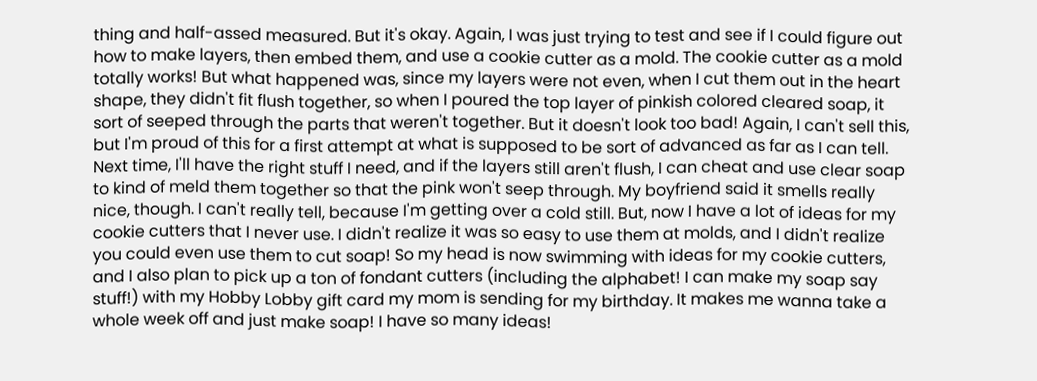thing and half-assed measured. But it's okay. Again, I was just trying to test and see if I could figure out how to make layers, then embed them, and use a cookie cutter as a mold. The cookie cutter as a mold totally works! But what happened was, since my layers were not even, when I cut them out in the heart shape, they didn't fit flush together, so when I poured the top layer of pinkish colored cleared soap, it sort of seeped through the parts that weren't together. But it doesn't look too bad! Again, I can't sell this, but I'm proud of this for a first attempt at what is supposed to be sort of advanced as far as I can tell. Next time, I'll have the right stuff I need, and if the layers still aren't flush, I can cheat and use clear soap to kind of meld them together so that the pink won't seep through. My boyfriend said it smells really nice, though. I can't really tell, because I'm getting over a cold still. But, now I have a lot of ideas for my cookie cutters that I never use. I didn't realize it was so easy to use them at molds, and I didn't realize you could even use them to cut soap! So my head is now swimming with ideas for my cookie cutters, and I also plan to pick up a ton of fondant cutters (including the alphabet! I can make my soap say stuff!) with my Hobby Lobby gift card my mom is sending for my birthday. It makes me wanna take a whole week off and just make soap! I have so many ideas!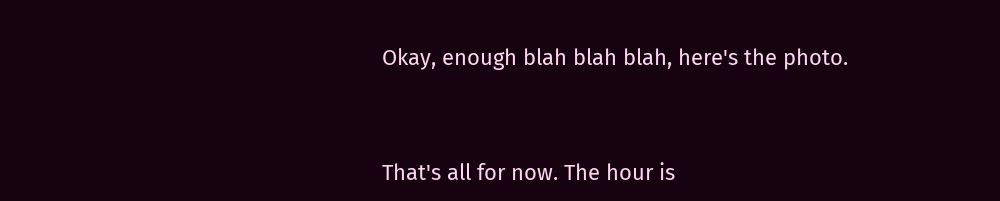Okay, enough blah blah blah, here's the photo.


That's all for now. The hour is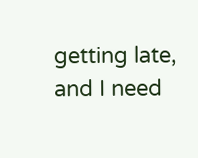getting late, and I need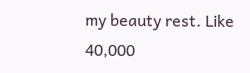my beauty rest. Like 40,000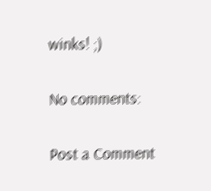winks! ;)

No comments:

Post a Comment